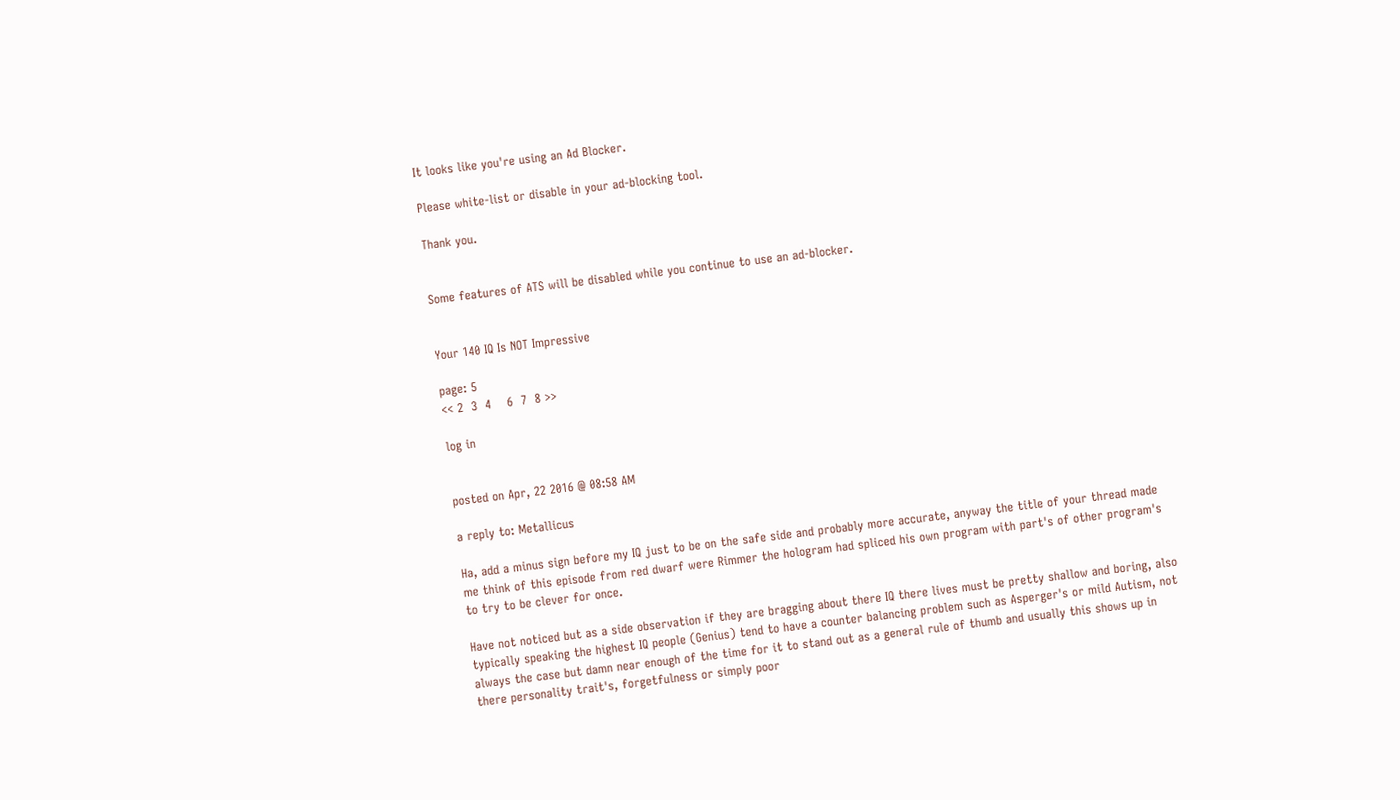It looks like you're using an Ad Blocker.

Please white-list or disable in your ad-blocking tool.

Thank you.


Some features of ATS will be disabled while you continue to use an ad-blocker.


Your 140 IQ Is NOT Impressive

page: 5
<< 2  3  4    6  7  8 >>

log in


posted on Apr, 22 2016 @ 08:58 AM

a reply to: Metallicus

Ha, add a minus sign before my IQ just to be on the safe side and probably more accurate, anyway the title of your thread made me think of this episode from red dwarf were Rimmer the hologram had spliced his own program with part's of other program's to try to be clever for once.

Have not noticed but as a side observation if they are bragging about there IQ there lives must be pretty shallow and boring, also typically speaking the highest IQ people (Genius) tend to have a counter balancing problem such as Asperger's or mild Autism, not always the case but damn near enough of the time for it to stand out as a general rule of thumb and usually this shows up in there personality trait's, forgetfulness or simply poor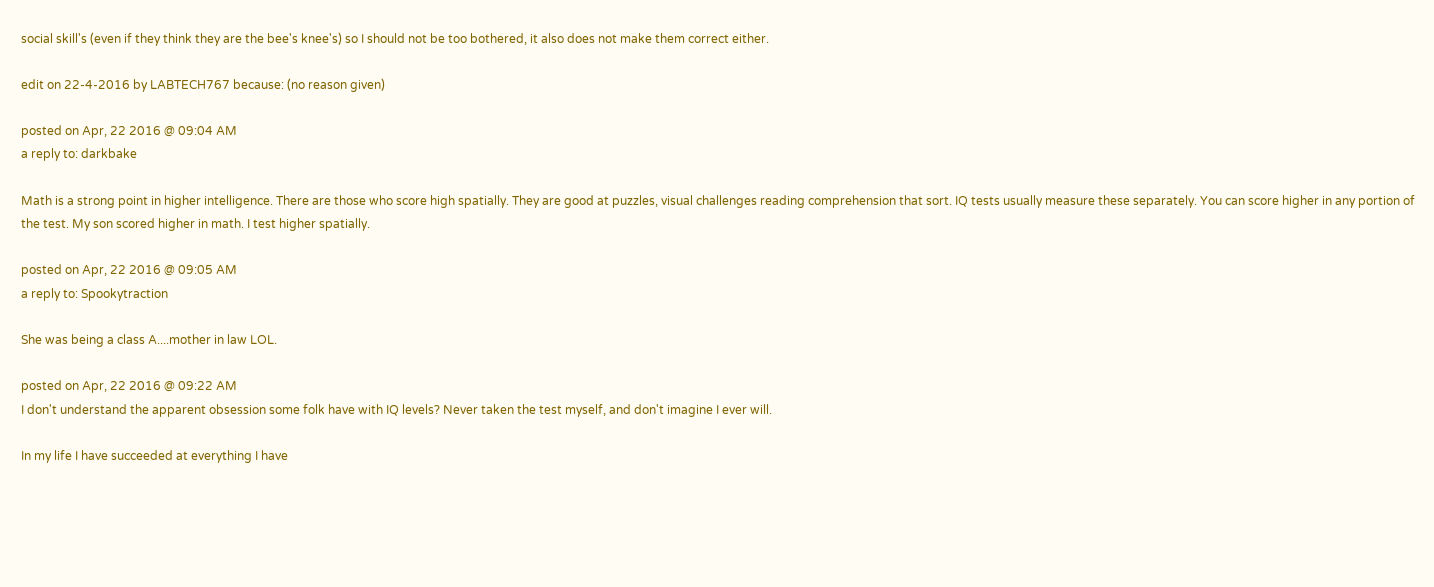social skill's (even if they think they are the bee's knee's) so I should not be too bothered, it also does not make them correct either.

edit on 22-4-2016 by LABTECH767 because: (no reason given)

posted on Apr, 22 2016 @ 09:04 AM
a reply to: darkbake

Math is a strong point in higher intelligence. There are those who score high spatially. They are good at puzzles, visual challenges reading comprehension that sort. IQ tests usually measure these separately. You can score higher in any portion of the test. My son scored higher in math. I test higher spatially.

posted on Apr, 22 2016 @ 09:05 AM
a reply to: Spookytraction

She was being a class A....mother in law LOL.

posted on Apr, 22 2016 @ 09:22 AM
I don't understand the apparent obsession some folk have with IQ levels? Never taken the test myself, and don't imagine I ever will.

In my life I have succeeded at everything I have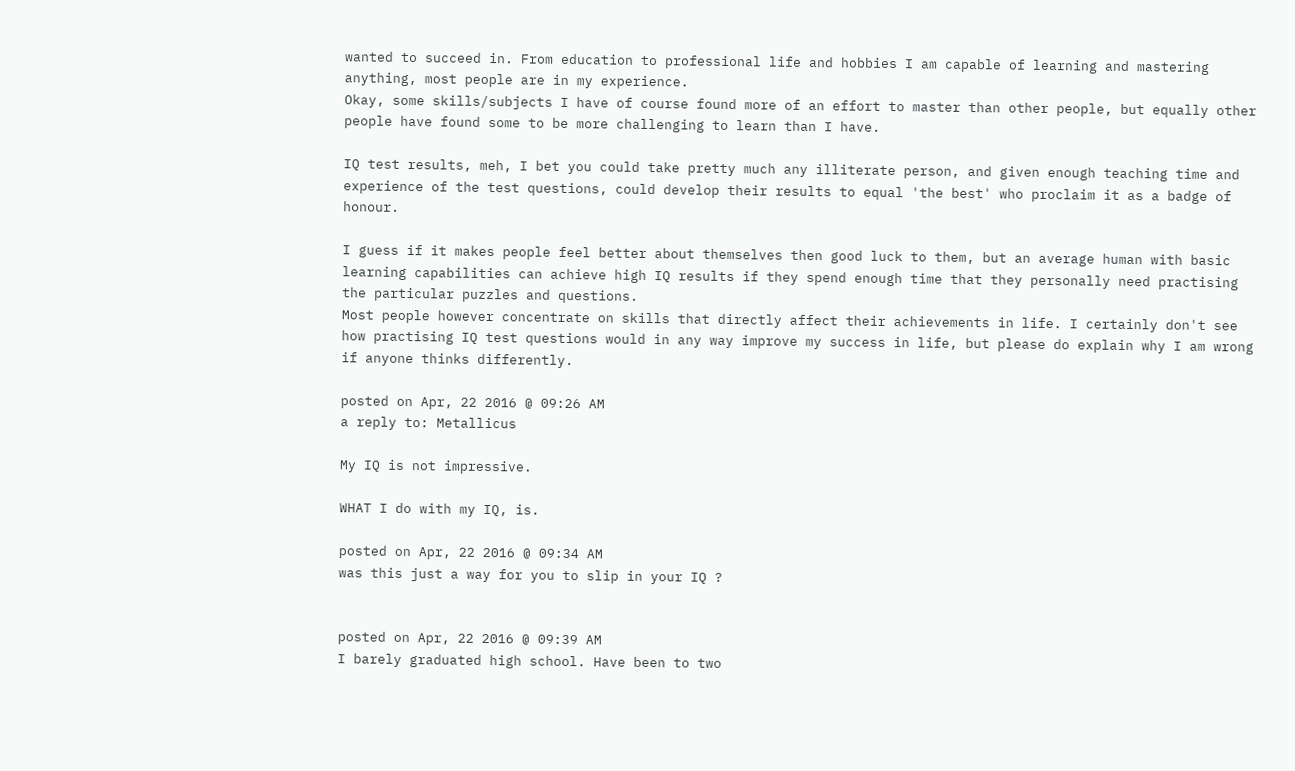wanted to succeed in. From education to professional life and hobbies I am capable of learning and mastering anything, most people are in my experience.
Okay, some skills/subjects I have of course found more of an effort to master than other people, but equally other people have found some to be more challenging to learn than I have.

IQ test results, meh, I bet you could take pretty much any illiterate person, and given enough teaching time and experience of the test questions, could develop their results to equal 'the best' who proclaim it as a badge of honour.

I guess if it makes people feel better about themselves then good luck to them, but an average human with basic learning capabilities can achieve high IQ results if they spend enough time that they personally need practising the particular puzzles and questions.
Most people however concentrate on skills that directly affect their achievements in life. I certainly don't see how practising IQ test questions would in any way improve my success in life, but please do explain why I am wrong if anyone thinks differently.

posted on Apr, 22 2016 @ 09:26 AM
a reply to: Metallicus

My IQ is not impressive.

WHAT I do with my IQ, is.

posted on Apr, 22 2016 @ 09:34 AM
was this just a way for you to slip in your IQ ?


posted on Apr, 22 2016 @ 09:39 AM
I barely graduated high school. Have been to two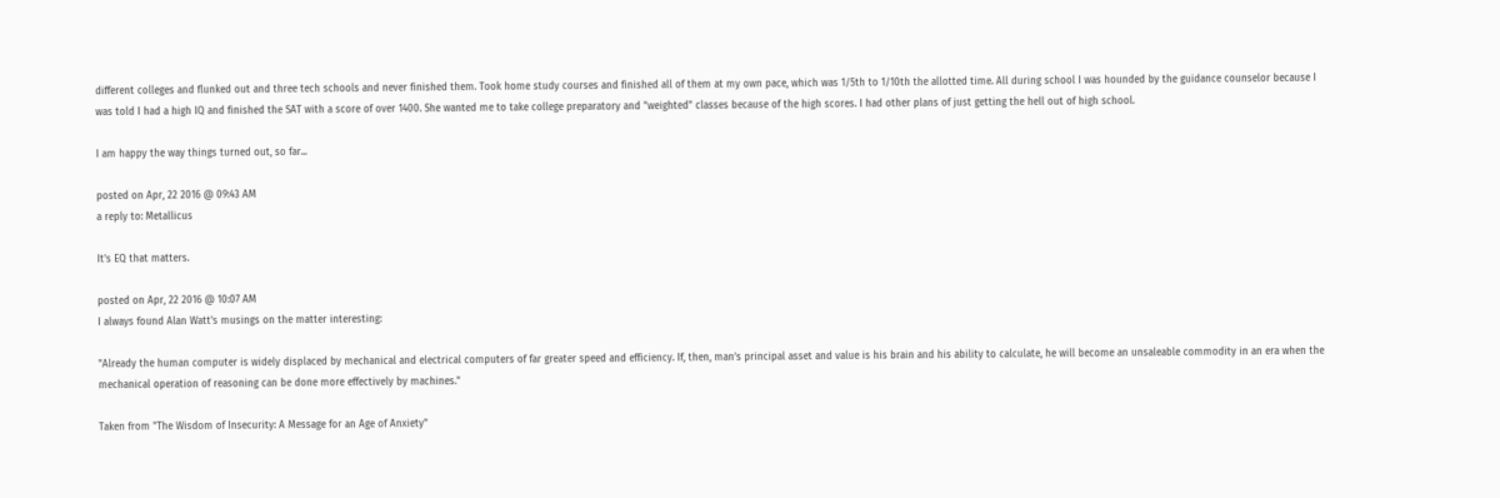different colleges and flunked out and three tech schools and never finished them. Took home study courses and finished all of them at my own pace, which was 1/5th to 1/10th the allotted time. All during school I was hounded by the guidance counselor because I was told I had a high IQ and finished the SAT with a score of over 1400. She wanted me to take college preparatory and "weighted" classes because of the high scores. I had other plans of just getting the hell out of high school.

I am happy the way things turned out, so far...

posted on Apr, 22 2016 @ 09:43 AM
a reply to: Metallicus

It's EQ that matters.

posted on Apr, 22 2016 @ 10:07 AM
I always found Alan Watt's musings on the matter interesting:

"Already the human computer is widely displaced by mechanical and electrical computers of far greater speed and efficiency. If, then, man’s principal asset and value is his brain and his ability to calculate, he will become an unsaleable commodity in an era when the mechanical operation of reasoning can be done more effectively by machines."

Taken from "The Wisdom of Insecurity: A Message for an Age of Anxiety"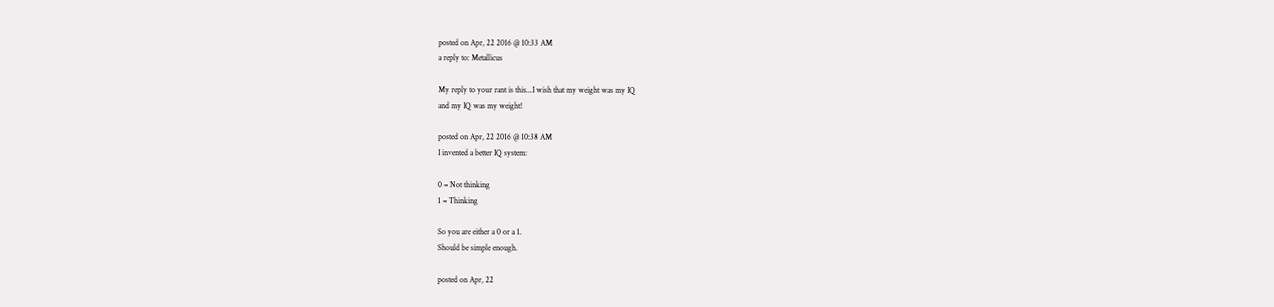posted on Apr, 22 2016 @ 10:33 AM
a reply to: Metallicus

My reply to your rant is this...I wish that my weight was my IQ
and my IQ was my weight!

posted on Apr, 22 2016 @ 10:38 AM
I invented a better IQ system:

0 = Not thinking
1 = Thinking

So you are either a 0 or a 1.
Should be simple enough.

posted on Apr, 22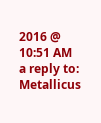2016 @ 10:51 AM
a reply to: Metallicus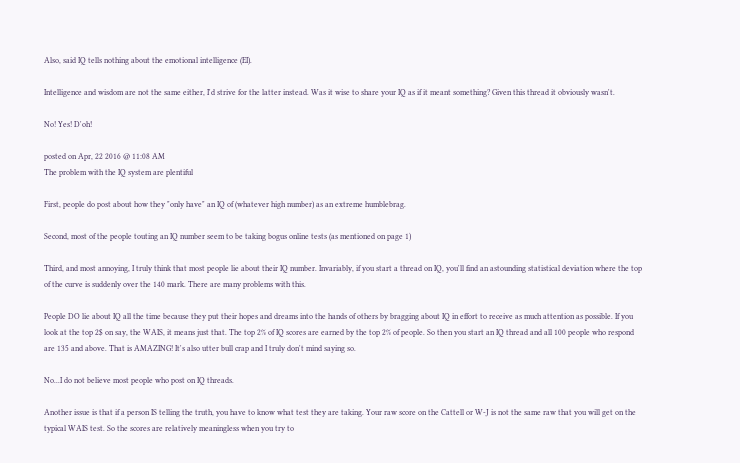Also, said IQ tells nothing about the emotional intelligence (EI).

Intelligence and wisdom are not the same either, I'd strive for the latter instead. Was it wise to share your IQ as if it meant something? Given this thread it obviously wasn't.

No! Yes! D'oh!

posted on Apr, 22 2016 @ 11:08 AM
The problem with the IQ system are plentiful

First, people do post about how they "only have" an IQ of (whatever high number) as an extreme humblebrag.

Second, most of the people touting an IQ number seem to be taking bogus online tests (as mentioned on page 1)

Third, and most annoying, I truly think that most people lie about their IQ number. Invariably, if you start a thread on IQ, you'll find an astounding statistical deviation where the top of the curve is suddenly over the 140 mark. There are many problems with this.

People DO lie about IQ all the time because they put their hopes and dreams into the hands of others by bragging about IQ in effort to receive as much attention as possible. If you look at the top 2$ on say, the WAIS, it means just that. The top 2% of IQ scores are earned by the top 2% of people. So then you start an IQ thread and all 100 people who respond are 135 and above. That is AMAZING! It's also utter bull crap and I truly don't mind saying so.

No...I do not believe most people who post on IQ threads.

Another issue is that if a person IS telling the truth, you have to know what test they are taking. Your raw score on the Cattell or W-J is not the same raw that you will get on the typical WAIS test. So the scores are relatively meaningless when you try to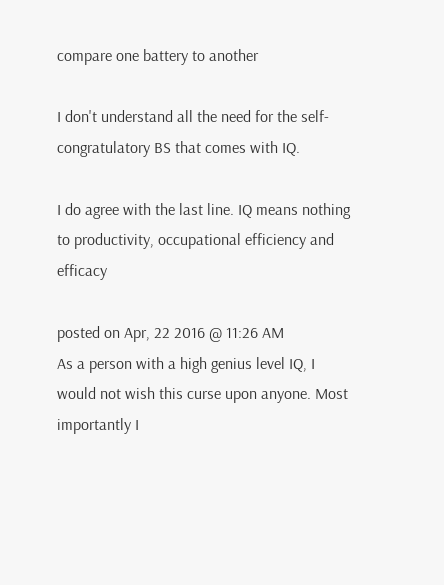compare one battery to another

I don't understand all the need for the self-congratulatory BS that comes with IQ.

I do agree with the last line. IQ means nothing to productivity, occupational efficiency and efficacy

posted on Apr, 22 2016 @ 11:26 AM
As a person with a high genius level IQ, I would not wish this curse upon anyone. Most importantly I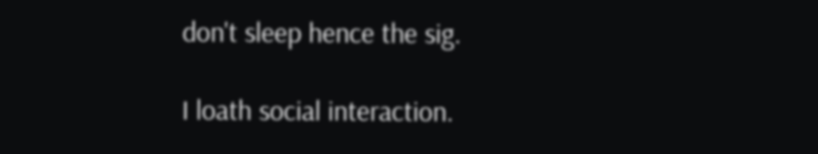don't sleep hence the sig.

I loath social interaction.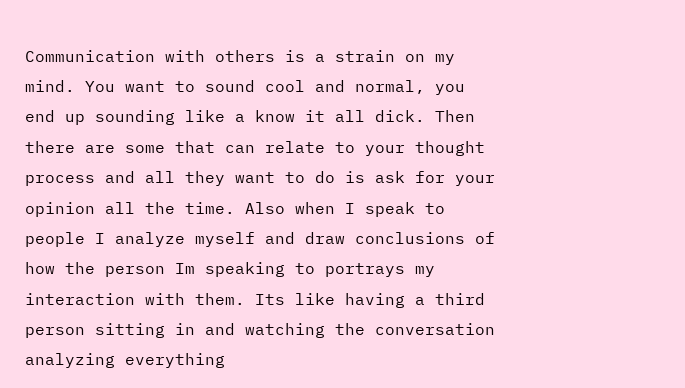Communication with others is a strain on my mind. You want to sound cool and normal, you end up sounding like a know it all dick. Then there are some that can relate to your thought process and all they want to do is ask for your opinion all the time. Also when I speak to people I analyze myself and draw conclusions of how the person Im speaking to portrays my interaction with them. Its like having a third person sitting in and watching the conversation analyzing everything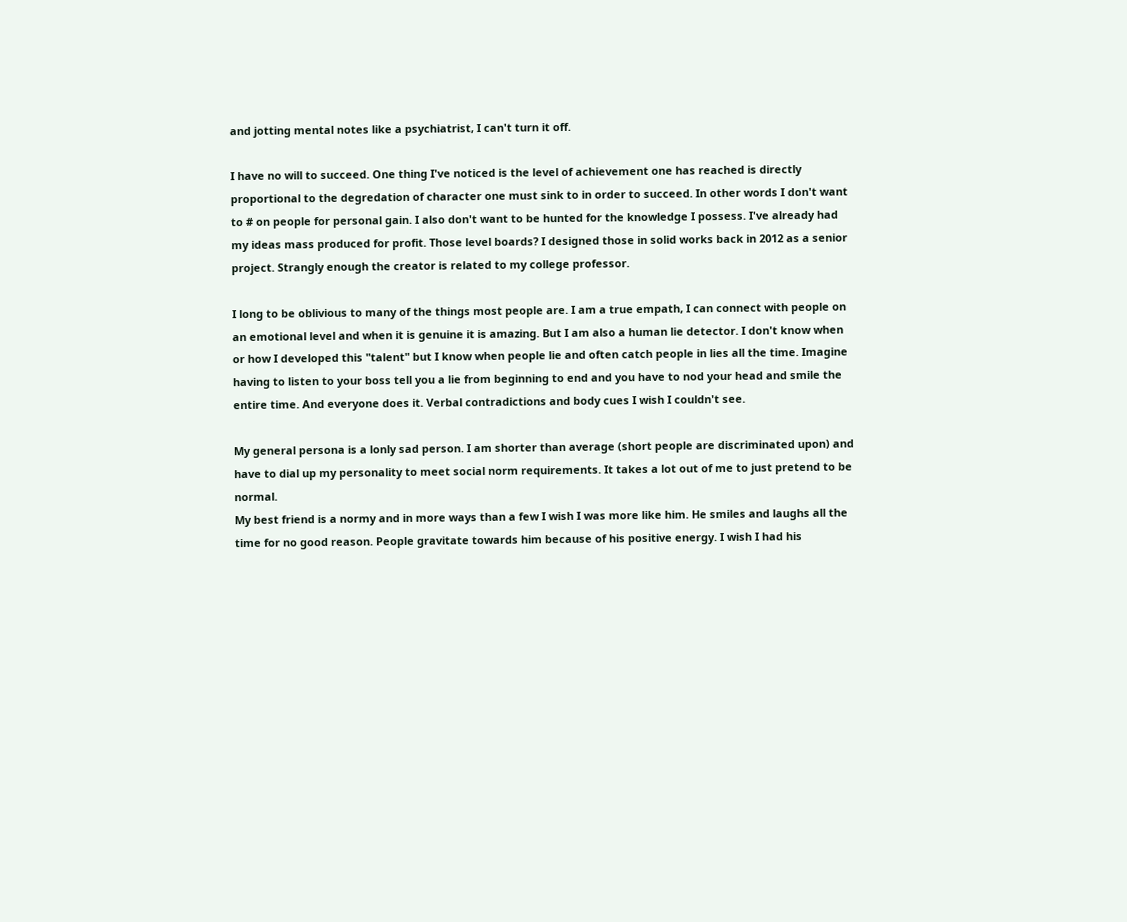and jotting mental notes like a psychiatrist, I can't turn it off.

I have no will to succeed. One thing I've noticed is the level of achievement one has reached is directly proportional to the degredation of character one must sink to in order to succeed. In other words I don't want to # on people for personal gain. I also don't want to be hunted for the knowledge I possess. I've already had my ideas mass produced for profit. Those level boards? I designed those in solid works back in 2012 as a senior project. Strangly enough the creator is related to my college professor.

I long to be oblivious to many of the things most people are. I am a true empath, I can connect with people on an emotional level and when it is genuine it is amazing. But I am also a human lie detector. I don't know when or how I developed this "talent" but I know when people lie and often catch people in lies all the time. Imagine having to listen to your boss tell you a lie from beginning to end and you have to nod your head and smile the entire time. And everyone does it. Verbal contradictions and body cues I wish I couldn't see.

My general persona is a lonly sad person. I am shorter than average (short people are discriminated upon) and have to dial up my personality to meet social norm requirements. It takes a lot out of me to just pretend to be normal.
My best friend is a normy and in more ways than a few I wish I was more like him. He smiles and laughs all the time for no good reason. People gravitate towards him because of his positive energy. I wish I had his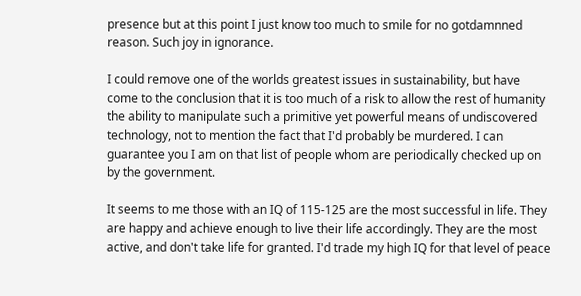presence but at this point I just know too much to smile for no gotdamnned reason. Such joy in ignorance.

I could remove one of the worlds greatest issues in sustainability, but have come to the conclusion that it is too much of a risk to allow the rest of humanity the ability to manipulate such a primitive yet powerful means of undiscovered technology, not to mention the fact that I'd probably be murdered. I can guarantee you I am on that list of people whom are periodically checked up on by the government.

It seems to me those with an IQ of 115-125 are the most successful in life. They are happy and achieve enough to live their life accordingly. They are the most active, and don't take life for granted. I'd trade my high IQ for that level of peace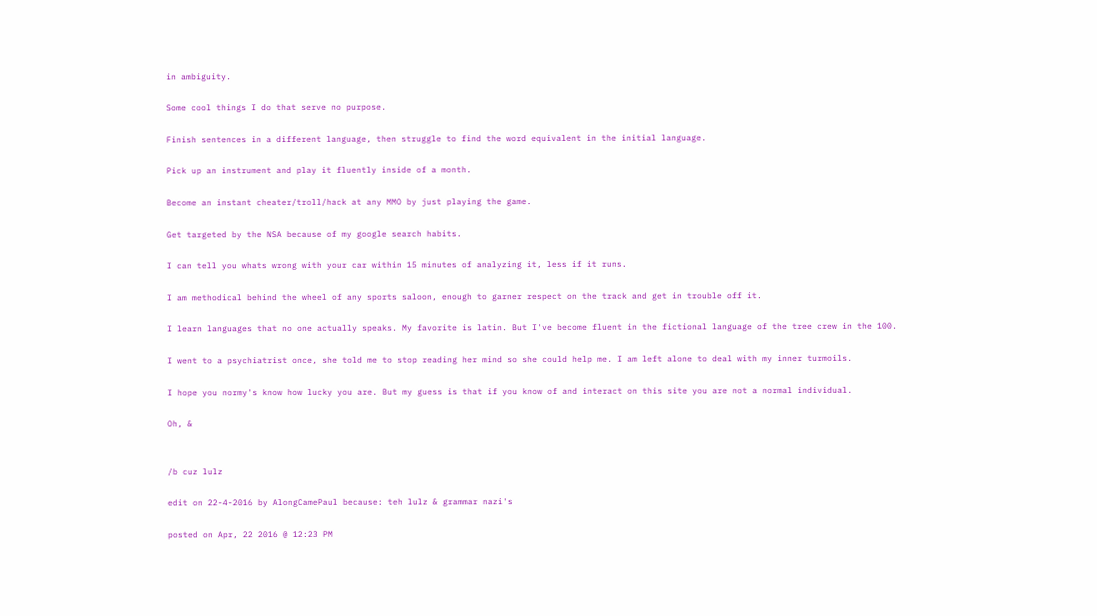in ambiguity.

Some cool things I do that serve no purpose.

Finish sentences in a different language, then struggle to find the word equivalent in the initial language.

Pick up an instrument and play it fluently inside of a month.

Become an instant cheater/troll/hack at any MMO by just playing the game.

Get targeted by the NSA because of my google search habits.

I can tell you whats wrong with your car within 15 minutes of analyzing it, less if it runs.

I am methodical behind the wheel of any sports saloon, enough to garner respect on the track and get in trouble off it.

I learn languages that no one actually speaks. My favorite is latin. But I've become fluent in the fictional language of the tree crew in the 100.

I went to a psychiatrist once, she told me to stop reading her mind so she could help me. I am left alone to deal with my inner turmoils.

I hope you normy's know how lucky you are. But my guess is that if you know of and interact on this site you are not a normal individual.

Oh, &


/b cuz lulz

edit on 22-4-2016 by AlongCamePaul because: teh lulz & grammar nazi's

posted on Apr, 22 2016 @ 12:23 PM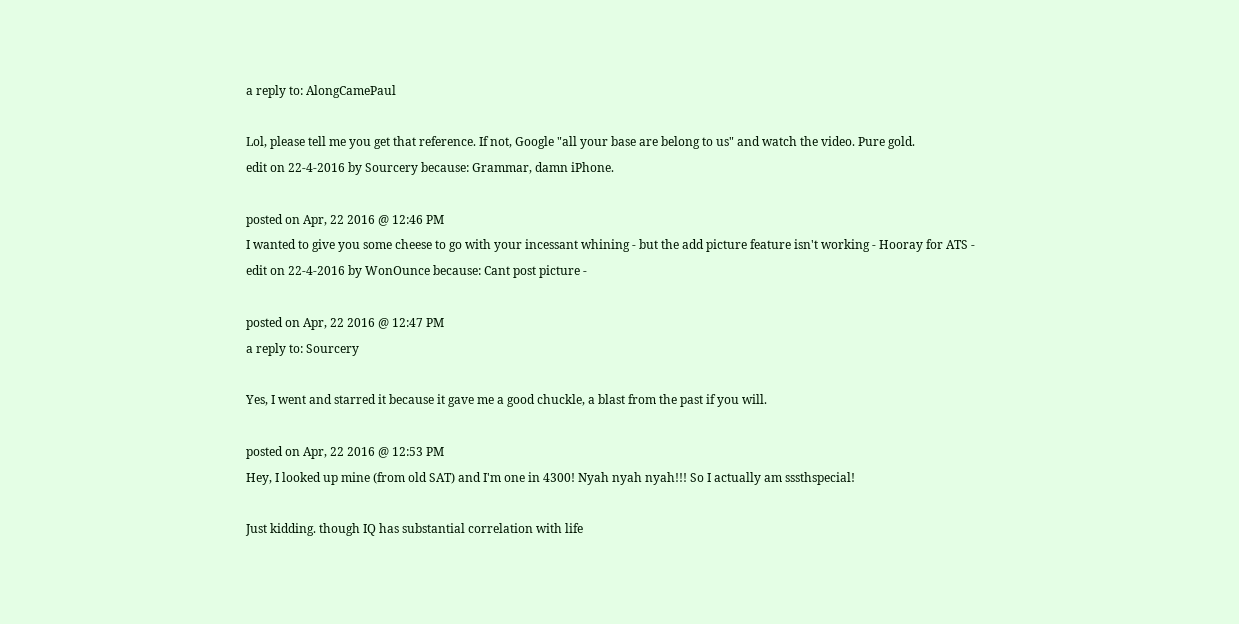a reply to: AlongCamePaul

Lol, please tell me you get that reference. If not, Google "all your base are belong to us" and watch the video. Pure gold.
edit on 22-4-2016 by Sourcery because: Grammar, damn iPhone.

posted on Apr, 22 2016 @ 12:46 PM
I wanted to give you some cheese to go with your incessant whining - but the add picture feature isn't working - Hooray for ATS -
edit on 22-4-2016 by WonOunce because: Cant post picture -

posted on Apr, 22 2016 @ 12:47 PM
a reply to: Sourcery

Yes, I went and starred it because it gave me a good chuckle, a blast from the past if you will.

posted on Apr, 22 2016 @ 12:53 PM
Hey, I looked up mine (from old SAT) and I'm one in 4300! Nyah nyah nyah!!! So I actually am sssthspecial!

Just kidding. though IQ has substantial correlation with life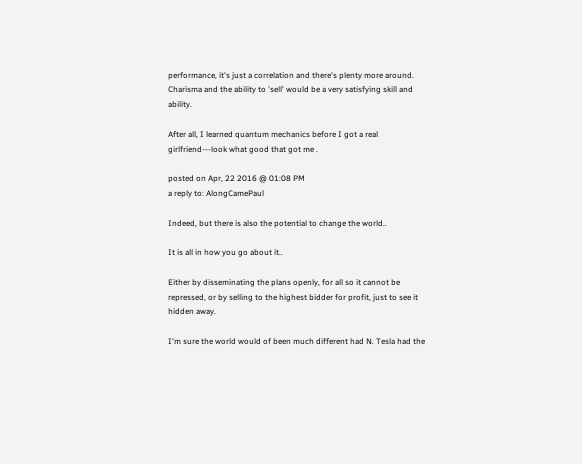performance, it's just a correlation and there's plenty more around. Charisma and the ability to 'sell' would be a very satisfying skill and ability.

After all, I learned quantum mechanics before I got a real girlfriend---look what good that got me .

posted on Apr, 22 2016 @ 01:08 PM
a reply to: AlongCamePaul

Indeed, but there is also the potential to change the world..

It is all in how you go about it..

Either by disseminating the plans openly, for all so it cannot be repressed, or by selling to the highest bidder for profit, just to see it hidden away.

I'm sure the world would of been much different had N. Tesla had the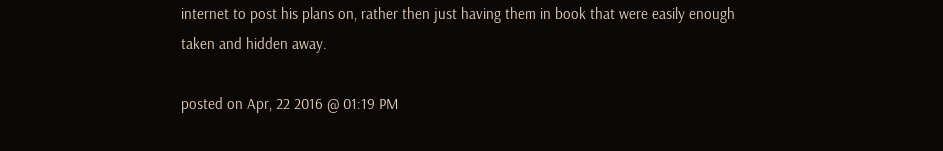internet to post his plans on, rather then just having them in book that were easily enough taken and hidden away.

posted on Apr, 22 2016 @ 01:19 PM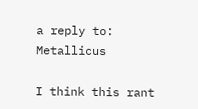a reply to: Metallicus

I think this rant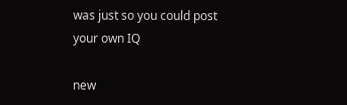was just so you could post your own IQ

new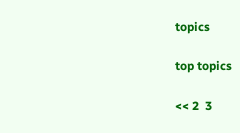topics

top topics

<< 2  3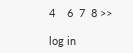4    6  7  8 >>

log in